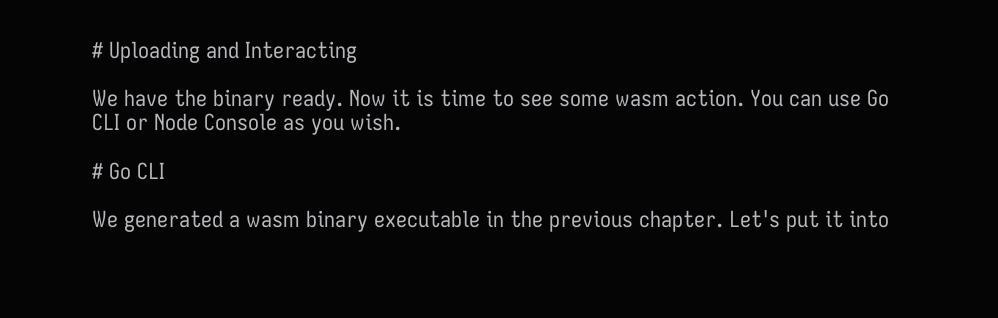# Uploading and Interacting

We have the binary ready. Now it is time to see some wasm action. You can use Go CLI or Node Console as you wish.

# Go CLI

We generated a wasm binary executable in the previous chapter. Let's put it into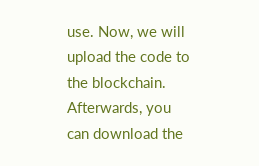use. Now, we will upload the code to the blockchain. Afterwards, you can download the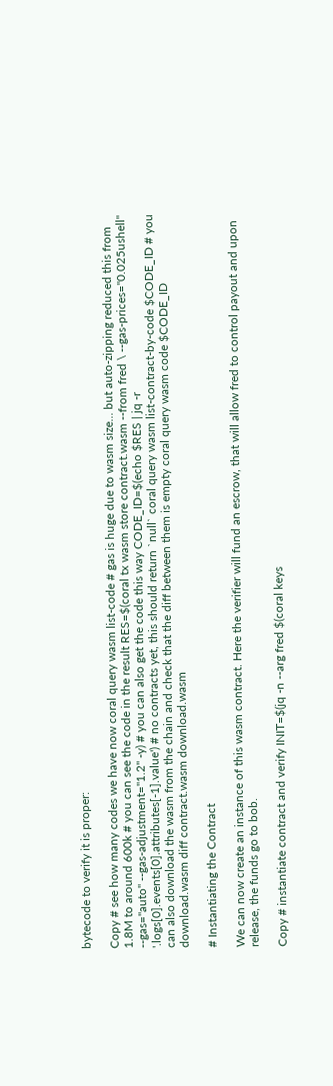bytecode to verify it is proper:

Copy # see how many codes we have now coral query wasm list-code # gas is huge due to wasm size... but auto-zipping reduced this from 1.8M to around 600k # you can see the code in the result RES=$(coral tx wasm store contract.wasm --from fred \ --gas-prices="0.025ushell" --gas="auto" --gas-adjustment="1.2" -y) # you can also get the code this way CODE_ID=$(echo $RES | jq -r '.logs[0].events[0].attributes[-1].value') # no contracts yet, this should return `null` coral query wasm list-contract-by-code $CODE_ID # you can also download the wasm from the chain and check that the diff between them is empty coral query wasm code $CODE_ID download.wasm diff contract.wasm download.wasm

# Instantiating the Contract

We can now create an instance of this wasm contract. Here the verifier will fund an escrow, that will allow fred to control payout and upon release, the funds go to bob.

Copy # instantiate contract and verify INIT=$(jq -n --arg fred $(coral keys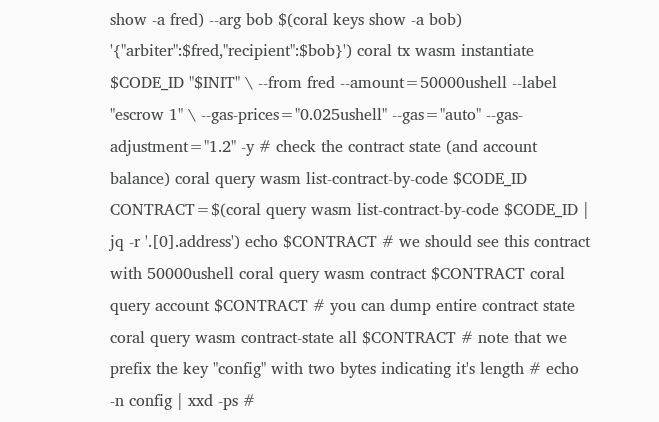show -a fred) --arg bob $(coral keys show -a bob) '{"arbiter":$fred,"recipient":$bob}') coral tx wasm instantiate $CODE_ID "$INIT" \ --from fred --amount=50000ushell --label "escrow 1" \ --gas-prices="0.025ushell" --gas="auto" --gas-adjustment="1.2" -y # check the contract state (and account balance) coral query wasm list-contract-by-code $CODE_ID CONTRACT=$(coral query wasm list-contract-by-code $CODE_ID | jq -r '.[0].address') echo $CONTRACT # we should see this contract with 50000ushell coral query wasm contract $CONTRACT coral query account $CONTRACT # you can dump entire contract state coral query wasm contract-state all $CONTRACT # note that we prefix the key "config" with two bytes indicating it's length # echo -n config | xxd -ps #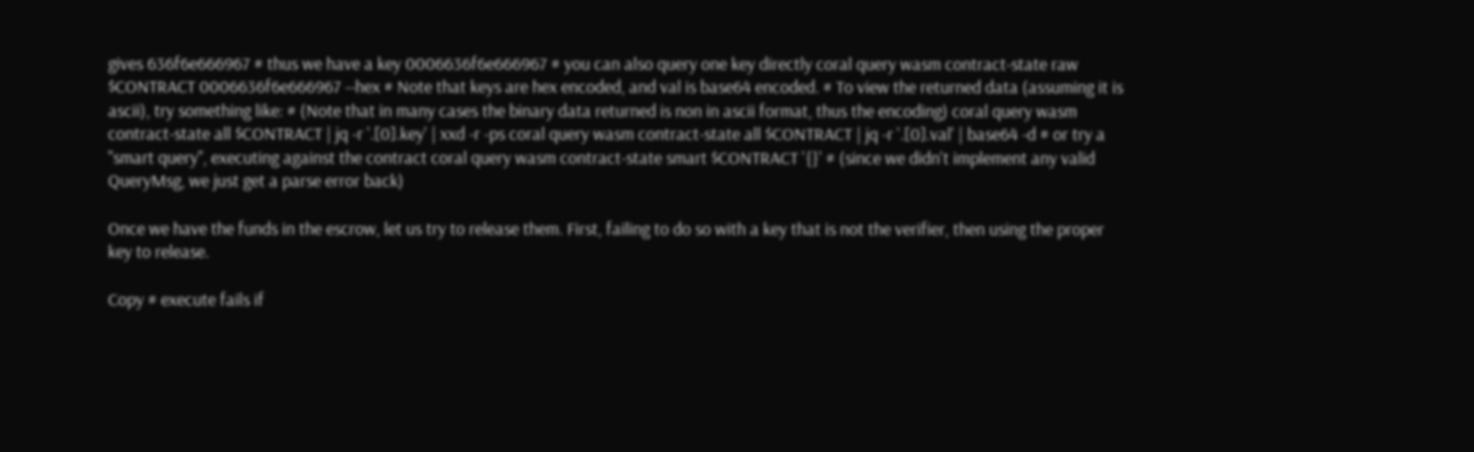gives 636f6e666967 # thus we have a key 0006636f6e666967 # you can also query one key directly coral query wasm contract-state raw $CONTRACT 0006636f6e666967 --hex # Note that keys are hex encoded, and val is base64 encoded. # To view the returned data (assuming it is ascii), try something like: # (Note that in many cases the binary data returned is non in ascii format, thus the encoding) coral query wasm contract-state all $CONTRACT | jq -r '.[0].key' | xxd -r -ps coral query wasm contract-state all $CONTRACT | jq -r '.[0].val' | base64 -d # or try a "smart query", executing against the contract coral query wasm contract-state smart $CONTRACT '{}' # (since we didn't implement any valid QueryMsg, we just get a parse error back)

Once we have the funds in the escrow, let us try to release them. First, failing to do so with a key that is not the verifier, then using the proper key to release.

Copy # execute fails if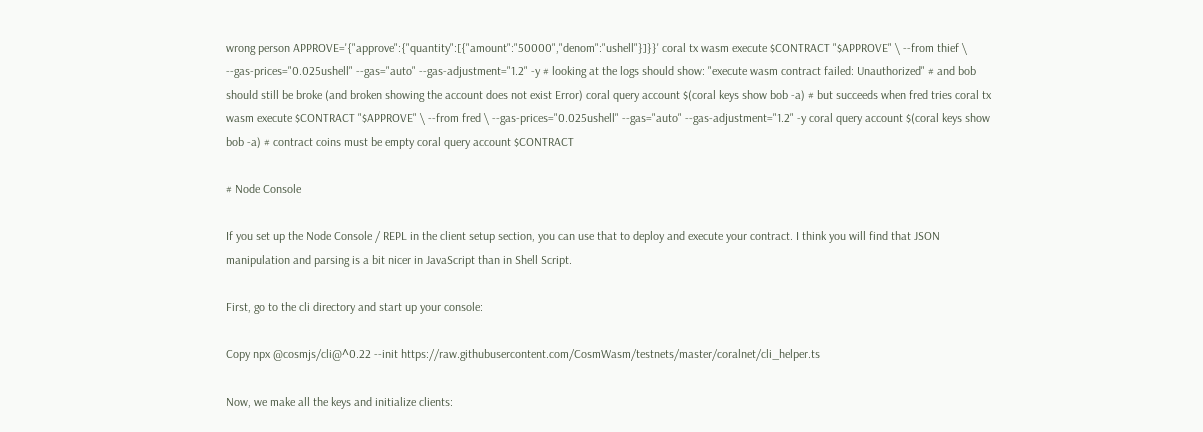wrong person APPROVE='{"approve":{"quantity":[{"amount":"50000","denom":"ushell"}]}}' coral tx wasm execute $CONTRACT "$APPROVE" \ --from thief \ --gas-prices="0.025ushell" --gas="auto" --gas-adjustment="1.2" -y # looking at the logs should show: "execute wasm contract failed: Unauthorized" # and bob should still be broke (and broken showing the account does not exist Error) coral query account $(coral keys show bob -a) # but succeeds when fred tries coral tx wasm execute $CONTRACT "$APPROVE" \ --from fred \ --gas-prices="0.025ushell" --gas="auto" --gas-adjustment="1.2" -y coral query account $(coral keys show bob -a) # contract coins must be empty coral query account $CONTRACT

# Node Console

If you set up the Node Console / REPL in the client setup section, you can use that to deploy and execute your contract. I think you will find that JSON manipulation and parsing is a bit nicer in JavaScript than in Shell Script.

First, go to the cli directory and start up your console:

Copy npx @cosmjs/cli@^0.22 --init https://raw.githubusercontent.com/CosmWasm/testnets/master/coralnet/cli_helper.ts

Now, we make all the keys and initialize clients: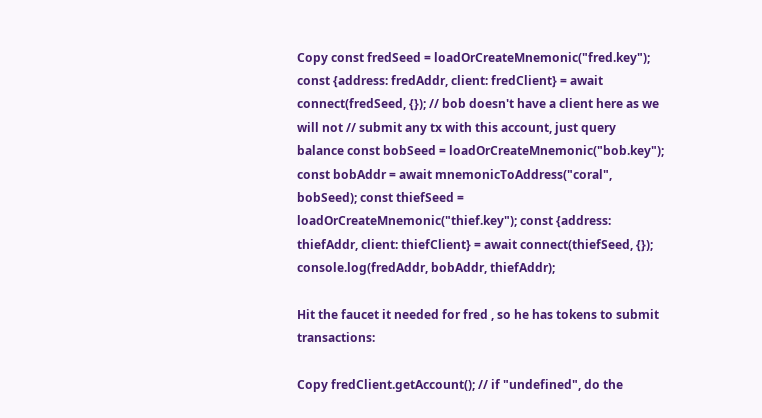Copy const fredSeed = loadOrCreateMnemonic("fred.key"); const {address: fredAddr, client: fredClient} = await connect(fredSeed, {}); // bob doesn't have a client here as we will not // submit any tx with this account, just query balance const bobSeed = loadOrCreateMnemonic("bob.key"); const bobAddr = await mnemonicToAddress("coral", bobSeed); const thiefSeed = loadOrCreateMnemonic("thief.key"); const {address: thiefAddr, client: thiefClient} = await connect(thiefSeed, {}); console.log(fredAddr, bobAddr, thiefAddr);

Hit the faucet it needed for fred , so he has tokens to submit transactions:

Copy fredClient.getAccount(); // if "undefined", do the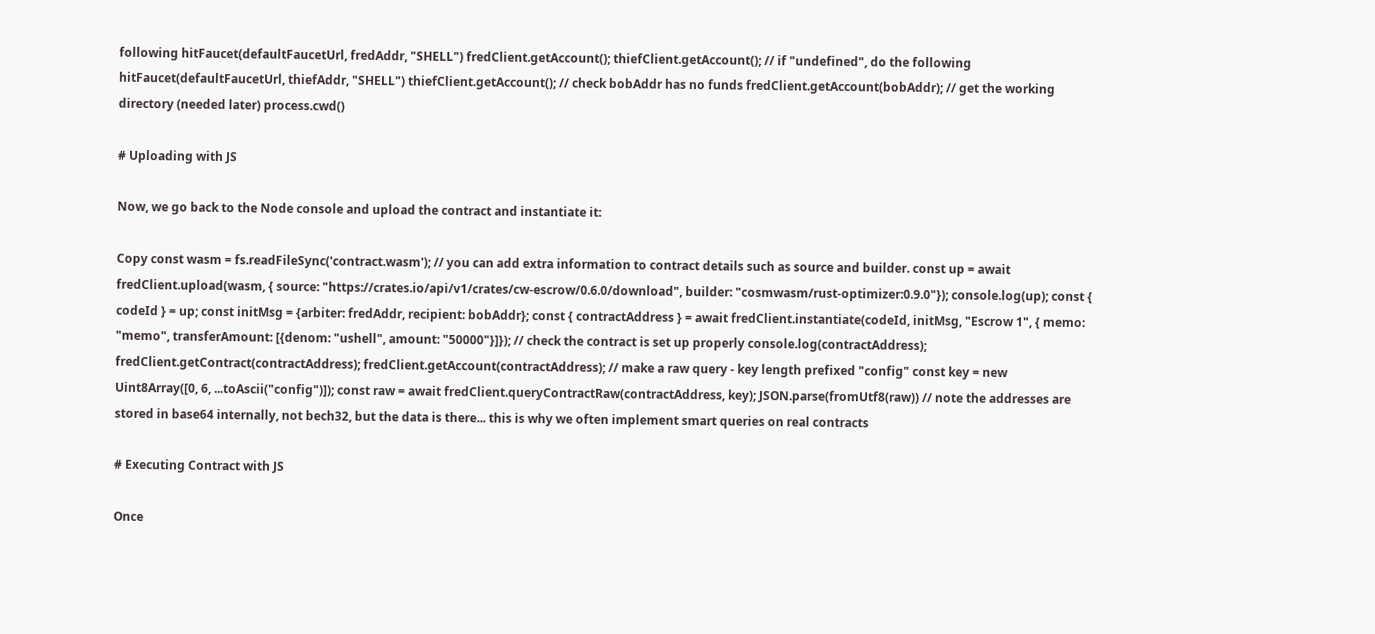following hitFaucet(defaultFaucetUrl, fredAddr, "SHELL") fredClient.getAccount(); thiefClient.getAccount(); // if "undefined", do the following hitFaucet(defaultFaucetUrl, thiefAddr, "SHELL") thiefClient.getAccount(); // check bobAddr has no funds fredClient.getAccount(bobAddr); // get the working directory (needed later) process.cwd()

# Uploading with JS

Now, we go back to the Node console and upload the contract and instantiate it:

Copy const wasm = fs.readFileSync('contract.wasm'); // you can add extra information to contract details such as source and builder. const up = await fredClient.upload(wasm, { source: "https://crates.io/api/v1/crates/cw-escrow/0.6.0/download", builder: "cosmwasm/rust-optimizer:0.9.0"}); console.log(up); const { codeId } = up; const initMsg = {arbiter: fredAddr, recipient: bobAddr}; const { contractAddress } = await fredClient.instantiate(codeId, initMsg, "Escrow 1", { memo: "memo", transferAmount: [{denom: "ushell", amount: "50000"}]}); // check the contract is set up properly console.log(contractAddress); fredClient.getContract(contractAddress); fredClient.getAccount(contractAddress); // make a raw query - key length prefixed "config" const key = new Uint8Array([0, 6, ...toAscii("config")]); const raw = await fredClient.queryContractRaw(contractAddress, key); JSON.parse(fromUtf8(raw)) // note the addresses are stored in base64 internally, not bech32, but the data is there... this is why we often implement smart queries on real contracts

# Executing Contract with JS

Once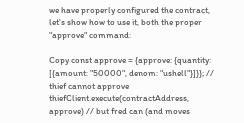we have properly configured the contract, let's show how to use it, both the proper "approve" command:

Copy const approve = {approve: {quantity: [{amount: "50000", denom: "ushell"}]}}; // thief cannot approve thiefClient.execute(contractAddress, approve) // but fred can (and moves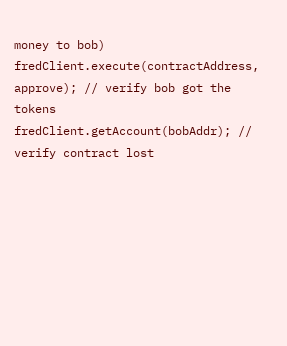money to bob) fredClient.execute(contractAddress, approve); // verify bob got the tokens fredClient.getAccount(bobAddr); // verify contract lost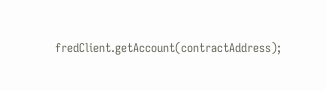fredClient.getAccount(contractAddress);